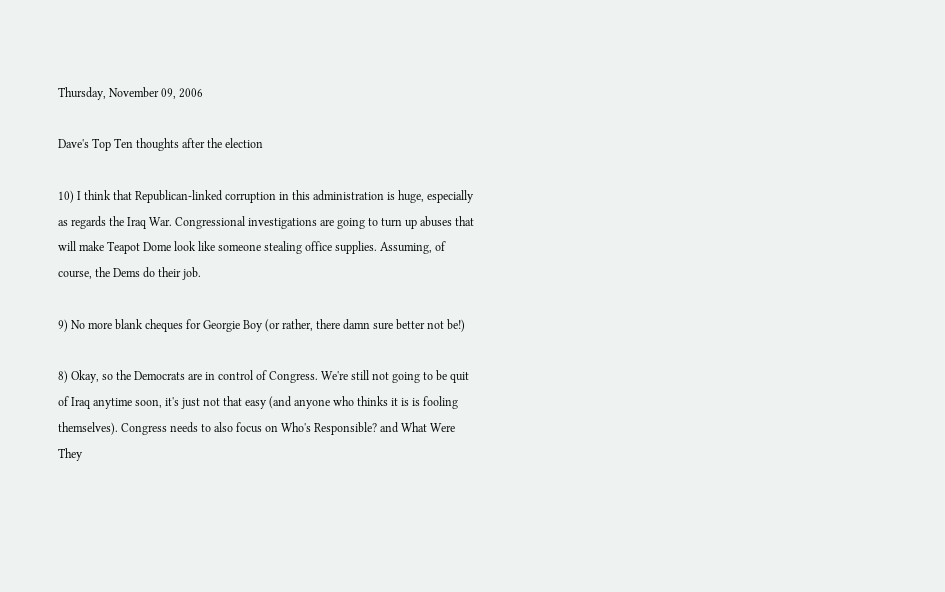Thursday, November 09, 2006

Dave's Top Ten thoughts after the election

10) I think that Republican-linked corruption in this administration is huge, especially as regards the Iraq War. Congressional investigations are going to turn up abuses that will make Teapot Dome look like someone stealing office supplies. Assuming, of course, the Dems do their job.

9) No more blank cheques for Georgie Boy (or rather, there damn sure better not be!)

8) Okay, so the Democrats are in control of Congress. We're still not going to be quit of Iraq anytime soon, it's just not that easy (and anyone who thinks it is is fooling themselves). Congress needs to also focus on Who's Responsible? and What Were They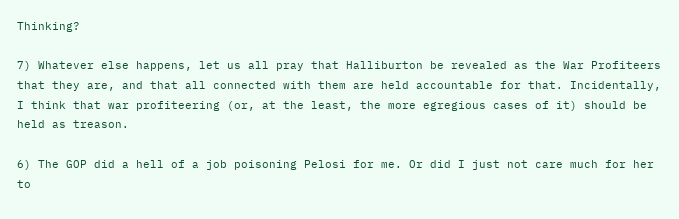Thinking?

7) Whatever else happens, let us all pray that Halliburton be revealed as the War Profiteers that they are, and that all connected with them are held accountable for that. Incidentally, I think that war profiteering (or, at the least, the more egregious cases of it) should be held as treason.

6) The GOP did a hell of a job poisoning Pelosi for me. Or did I just not care much for her to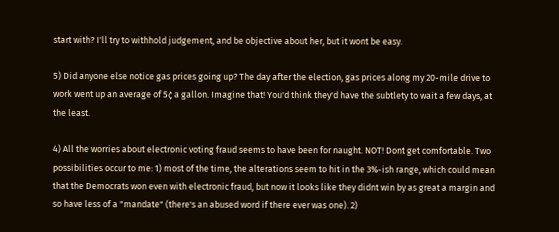start with? I'll try to withhold judgement, and be objective about her, but it wont be easy.

5) Did anyone else notice gas prices going up? The day after the election, gas prices along my 20-mile drive to work went up an average of 5¢ a gallon. Imagine that! You'd think they'd have the subtlety to wait a few days, at the least.

4) All the worries about electronic voting fraud seems to have been for naught. NOT! Dont get comfortable. Two possibilities occur to me: 1) most of the time, the alterations seem to hit in the 3%-ish range, which could mean that the Democrats won even with electronic fraud, but now it looks like they didnt win by as great a margin and so have less of a "mandate" (there's an abused word if there ever was one). 2)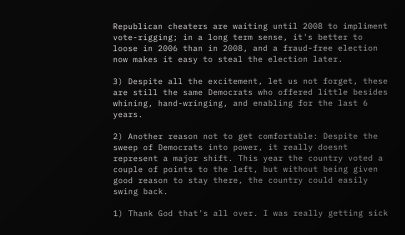Republican cheaters are waiting until 2008 to impliment vote-rigging; in a long term sense, it's better to loose in 2006 than in 2008, and a fraud-free election now makes it easy to steal the election later.

3) Despite all the excitement, let us not forget, these are still the same Democrats who offered little besides whining, hand-wringing, and enabling for the last 6 years.

2) Another reason not to get comfortable: Despite the sweep of Democrats into power, it really doesnt represent a major shift. This year the country voted a couple of points to the left, but without being given good reason to stay there, the country could easily swing back.

1) Thank God that's all over. I was really getting sick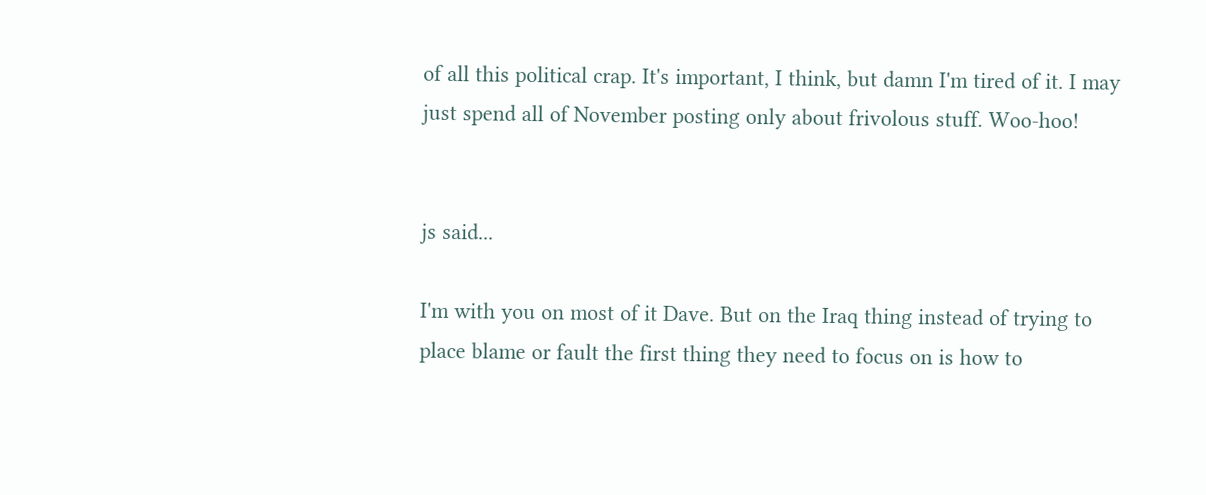of all this political crap. It's important, I think, but damn I'm tired of it. I may just spend all of November posting only about frivolous stuff. Woo-hoo!


js said...

I'm with you on most of it Dave. But on the Iraq thing instead of trying to place blame or fault the first thing they need to focus on is how to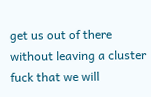get us out of there without leaving a cluster fuck that we will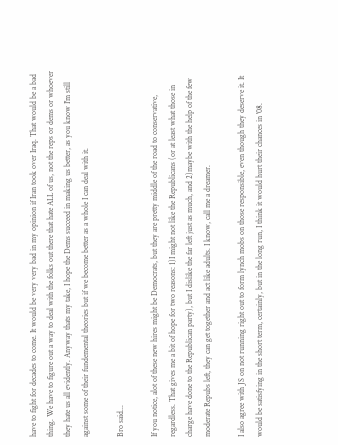have to fight for decades to come. It would be very very bad in my opinion if Iran took over Iraq. That would be a bad thing. We have to figure out a way to deal with the folks out there that hate ALL of us, not the reps or dems or whoever they hate us all evidently. Anyway thats my take, I hope the Dems succeed in making us better, as you know I'm still against some of their fundemental theories but if we become better as a whole I can deal with it.

Bro said...

If you notice, alot of these new hires might be Democrats, but they are pretty middle of the road to conservative, regardless. That gives me a bit of hope for two reasons: 1)I might not like the Republicans (or at least what those in charge have done to the Republican party), but I dislike the far left just as much, and 2)maybe with the help of the few moderate Repubs left, they can get together and act like adults. I know, call me a dreamer.

I also agree with JS on not running right out to form lynch mobs on those responsible, even though they deserve it. It would be satisfying in the short term, certainly, but in the long run, I think it would hurt their chances in '08.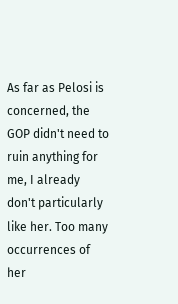As far as Pelosi is concerned, the GOP didn't need to ruin anything for me, I already don't particularly like her. Too many occurrences of her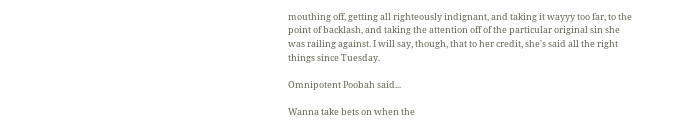mouthing off, getting all righteously indignant, and taking it wayyy too far, to the point of backlash, and taking the attention off of the particular original sin she was railing against. I will say, though, that to her credit, she's said all the right things since Tuesday.

Omnipotent Poobah said...

Wanna take bets on when the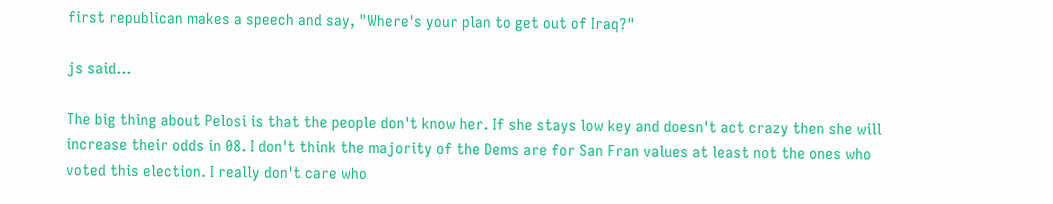first republican makes a speech and say, "Where's your plan to get out of Iraq?"

js said...

The big thing about Pelosi is that the people don't know her. If she stays low key and doesn't act crazy then she will increase their odds in 08. I don't think the majority of the Dems are for San Fran values at least not the ones who voted this election. I really don't care who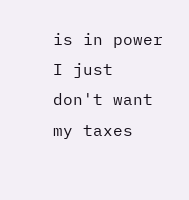is in power I just don't want my taxes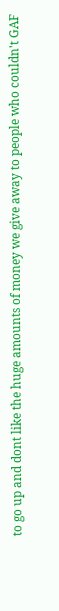to go up and dont like the huge amounts of money we give away to people who couldn't GAF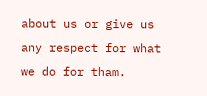about us or give us any respect for what we do for tham.